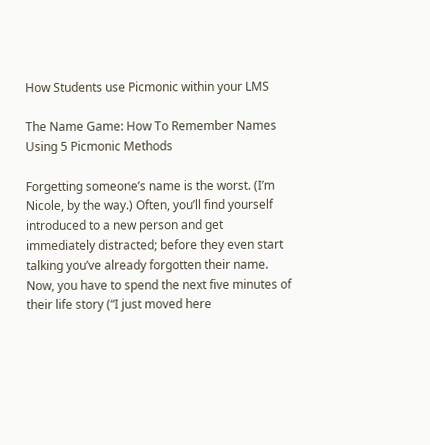How Students use Picmonic within your LMS

The Name Game: How To Remember Names Using 5 Picmonic Methods

Forgetting someone’s name is the worst. (I’m Nicole, by the way.) Often, you’ll find yourself introduced to a new person and get immediately distracted; before they even start talking you’ve already forgotten their name. Now, you have to spend the next five minutes of their life story (“I just moved here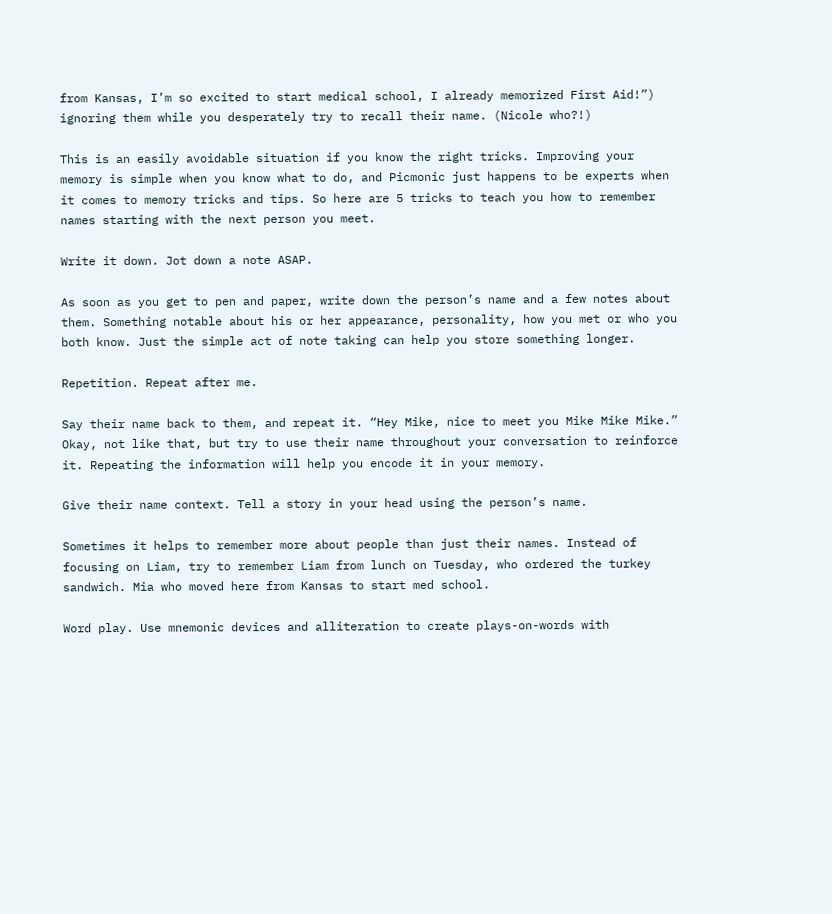from Kansas, I’m so excited to start medical school, I already memorized First Aid!”) ignoring them while you desperately try to recall their name. (Nicole who?!)

This is an easily avoidable situation if you know the right tricks. Improving your memory is simple when you know what to do, and Picmonic just happens to be experts when it comes to memory tricks and tips. So here are 5 tricks to teach you how to remember names starting with the next person you meet.

Write it down. Jot down a note ASAP.

As soon as you get to pen and paper, write down the person’s name and a few notes about them. Something notable about his or her appearance, personality, how you met or who you both know. Just the simple act of note taking can help you store something longer.

Repetition. Repeat after me.

Say their name back to them, and repeat it. “Hey Mike, nice to meet you Mike Mike Mike.” Okay, not like that, but try to use their name throughout your conversation to reinforce it. Repeating the information will help you encode it in your memory.

Give their name context. Tell a story in your head using the person’s name.

Sometimes it helps to remember more about people than just their names. Instead of focusing on Liam, try to remember Liam from lunch on Tuesday, who ordered the turkey sandwich. Mia who moved here from Kansas to start med school.

Word play. Use mnemonic devices and alliteration to create plays-on-words with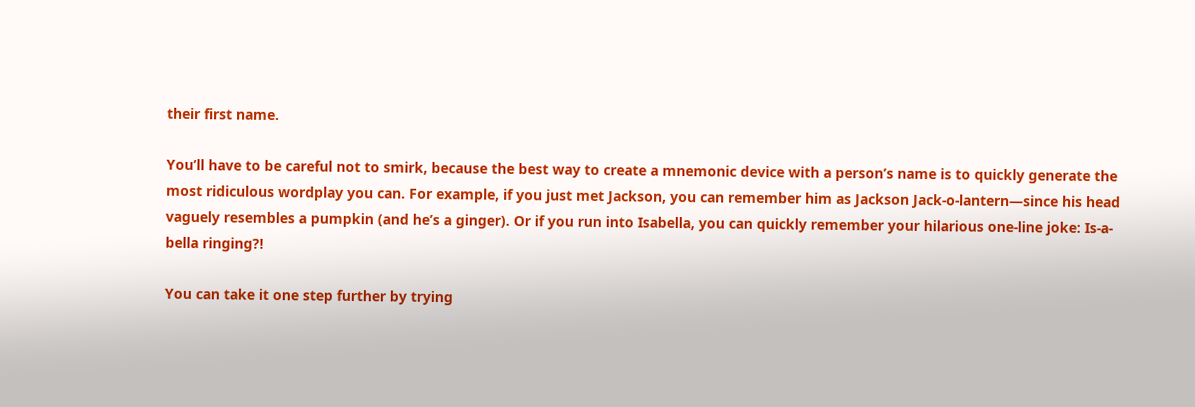their first name.

You’ll have to be careful not to smirk, because the best way to create a mnemonic device with a person’s name is to quickly generate the most ridiculous wordplay you can. For example, if you just met Jackson, you can remember him as Jackson Jack-o-lantern—since his head vaguely resembles a pumpkin (and he’s a ginger). Or if you run into Isabella, you can quickly remember your hilarious one-line joke: Is-a-bella ringing?!

You can take it one step further by trying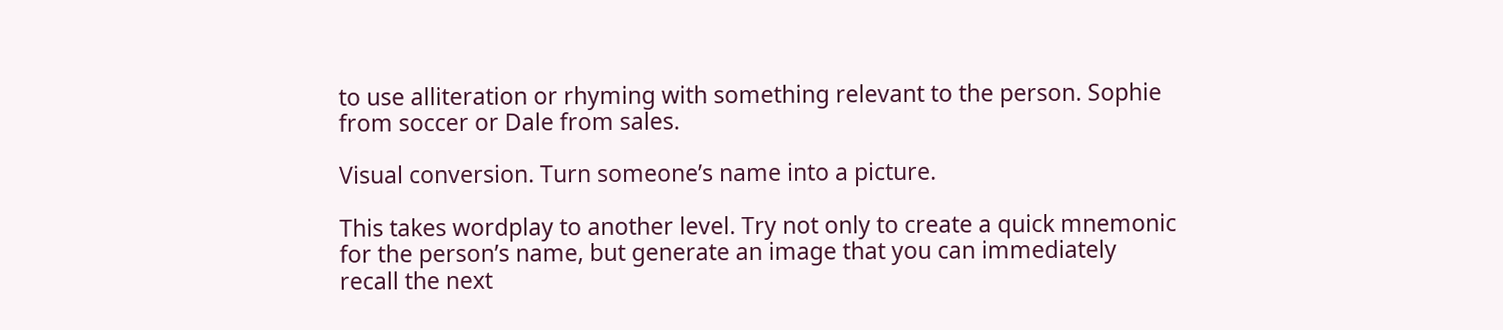to use alliteration or rhyming with something relevant to the person. Sophie from soccer or Dale from sales.

Visual conversion. Turn someone’s name into a picture.

This takes wordplay to another level. Try not only to create a quick mnemonic for the person’s name, but generate an image that you can immediately recall the next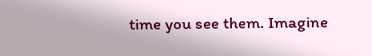time you see them. Imagine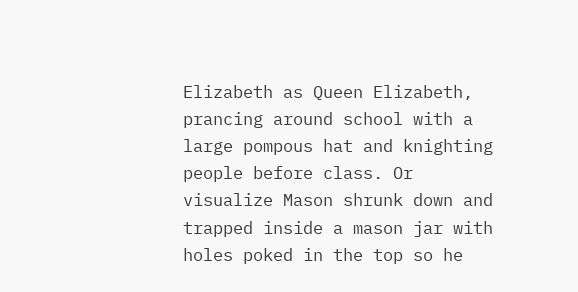Elizabeth as Queen Elizabeth, prancing around school with a large pompous hat and knighting people before class. Or visualize Mason shrunk down and trapped inside a mason jar with holes poked in the top so he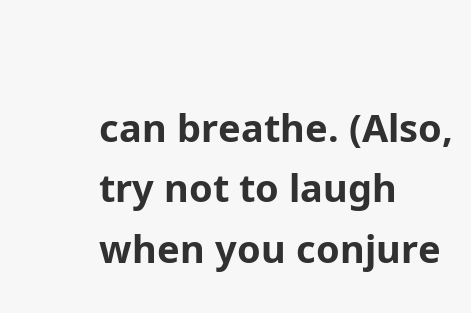can breathe. (Also, try not to laugh when you conjure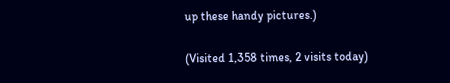up these handy pictures.)

(Visited 1,358 times, 2 visits today)